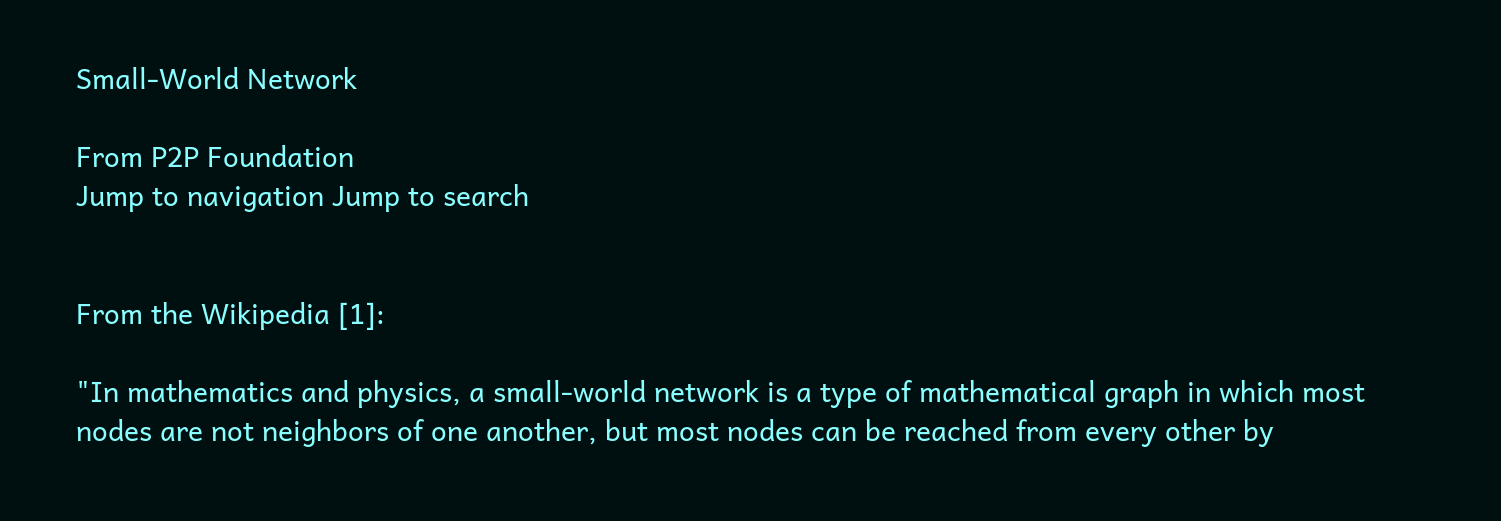Small-World Network

From P2P Foundation
Jump to navigation Jump to search


From the Wikipedia [1]:

"In mathematics and physics, a small-world network is a type of mathematical graph in which most nodes are not neighbors of one another, but most nodes can be reached from every other by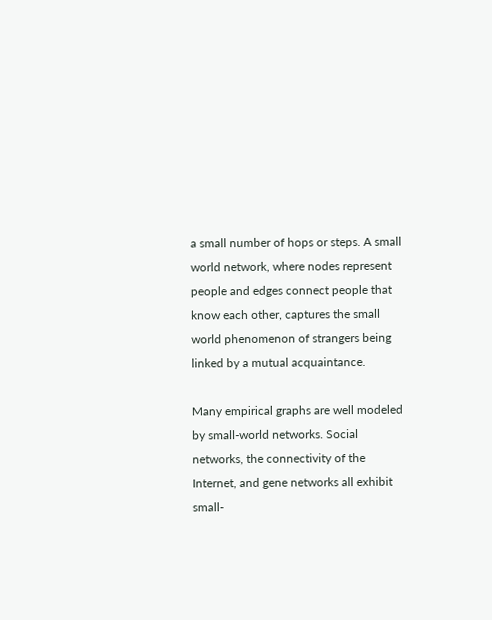a small number of hops or steps. A small world network, where nodes represent people and edges connect people that know each other, captures the small world phenomenon of strangers being linked by a mutual acquaintance.

Many empirical graphs are well modeled by small-world networks. Social networks, the connectivity of the Internet, and gene networks all exhibit small-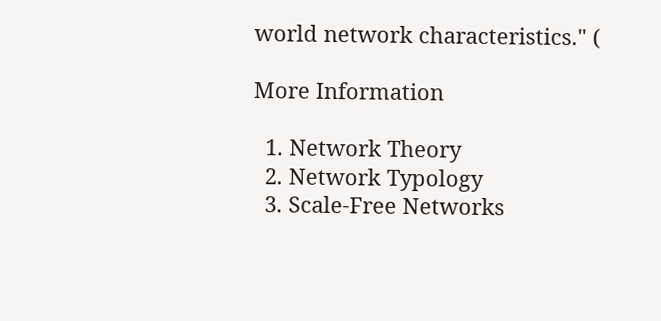world network characteristics." (

More Information

  1. Network Theory
  2. Network Typology
  3. Scale-Free Networks